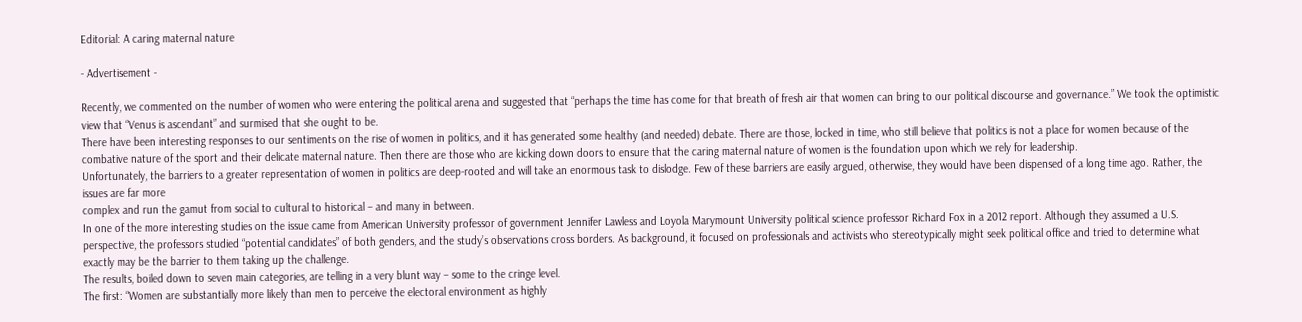Editorial: A caring maternal nature

- Advertisement -

Recently, we commented on the number of women who were entering the political arena and suggested that “perhaps the time has come for that breath of fresh air that women can bring to our political discourse and governance.” We took the optimistic view that “Venus is ascendant” and surmised that she ought to be.
There have been interesting responses to our sentiments on the rise of women in politics, and it has generated some healthy (and needed) debate. There are those, locked in time, who still believe that politics is not a place for women because of the combative nature of the sport and their delicate maternal nature. Then there are those who are kicking down doors to ensure that the caring maternal nature of women is the foundation upon which we rely for leadership.
Unfortunately, the barriers to a greater representation of women in politics are deep-rooted and will take an enormous task to dislodge. Few of these barriers are easily argued, otherwise, they would have been dispensed of a long time ago. Rather, the issues are far more
complex and run the gamut from social to cultural to historical – and many in between.
In one of the more interesting studies on the issue came from American University professor of government Jennifer Lawless and Loyola Marymount University political science professor Richard Fox in a 2012 report. Although they assumed a U.S. perspective, the professors studied “potential candidates” of both genders, and the study’s observations cross borders. As background, it focused on professionals and activists who stereotypically might seek political office and tried to determine what exactly may be the barrier to them taking up the challenge.
The results, boiled down to seven main categories, are telling in a very blunt way – some to the cringe level.
The first: “Women are substantially more likely than men to perceive the electoral environment as highly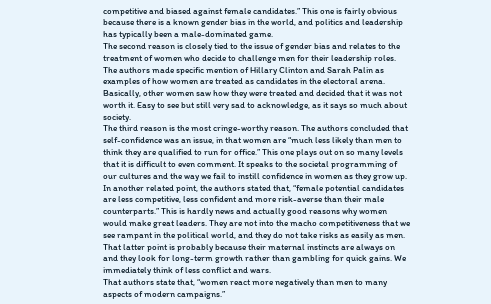competitive and biased against female candidates.” This one is fairly obvious because there is a known gender bias in the world, and politics and leadership has typically been a male-dominated game.
The second reason is closely tied to the issue of gender bias and relates to the treatment of women who decide to challenge men for their leadership roles. The authors made specific mention of Hillary Clinton and Sarah Palin as examples of how women are treated as candidates in the electoral arena. Basically, other women saw how they were treated and decided that it was not worth it. Easy to see but still very sad to acknowledge, as it says so much about society.
The third reason is the most cringe-worthy reason. The authors concluded that self-confidence was an issue, in that women are “much less likely than men to think they are qualified to run for office.” This one plays out on so many levels that it is difficult to even comment. It speaks to the societal programming of our cultures and the way we fail to instill confidence in women as they grow up.
In another related point, the authors stated that, “female potential candidates are less competitive, less confident and more risk-averse than their male counterparts.” This is hardly news and actually good reasons why women would make great leaders. They are not into the macho competitiveness that we see rampant in the political world, and they do not take risks as easily as men. That latter point is probably because their maternal instincts are always on and they look for long-term growth rather than gambling for quick gains. We immediately think of less conflict and wars.
That authors state that, “women react more negatively than men to many aspects of modern campaigns.”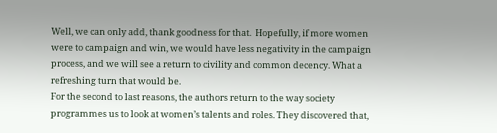Well, we can only add, thank goodness for that.  Hopefully, if more women were to campaign and win, we would have less negativity in the campaign process, and we will see a return to civility and common decency. What a refreshing turn that would be.
For the second to last reasons, the authors return to the way society programmes us to look at women’s talents and roles. They discovered that,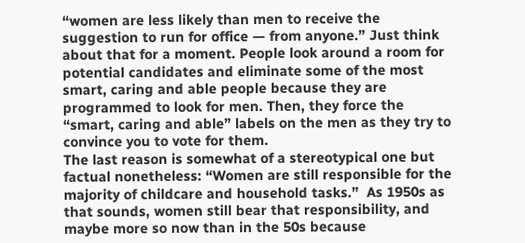“women are less likely than men to receive the suggestion to run for office — from anyone.” Just think about that for a moment. People look around a room for potential candidates and eliminate some of the most smart, caring and able people because they are programmed to look for men. Then, they force the “smart, caring and able” labels on the men as they try to convince you to vote for them.
The last reason is somewhat of a stereotypical one but factual nonetheless: “Women are still responsible for the majority of childcare and household tasks.”  As 1950s as that sounds, women still bear that responsibility, and maybe more so now than in the 50s because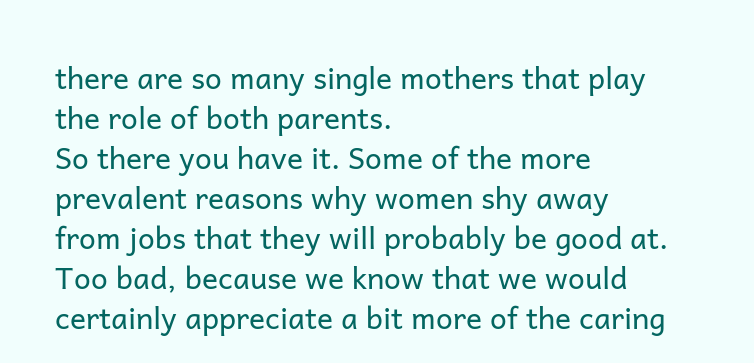there are so many single mothers that play the role of both parents.
So there you have it. Some of the more prevalent reasons why women shy away from jobs that they will probably be good at. Too bad, because we know that we would certainly appreciate a bit more of the caring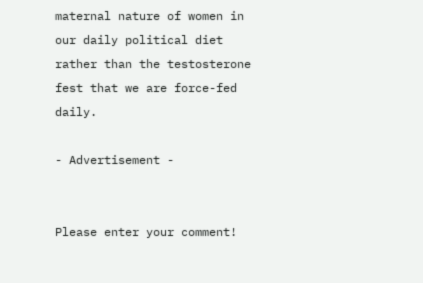maternal nature of women in our daily political diet rather than the testosterone fest that we are force-fed daily.

- Advertisement -


Please enter your comment!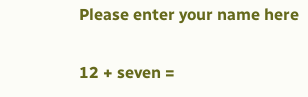Please enter your name here

12 + seven =